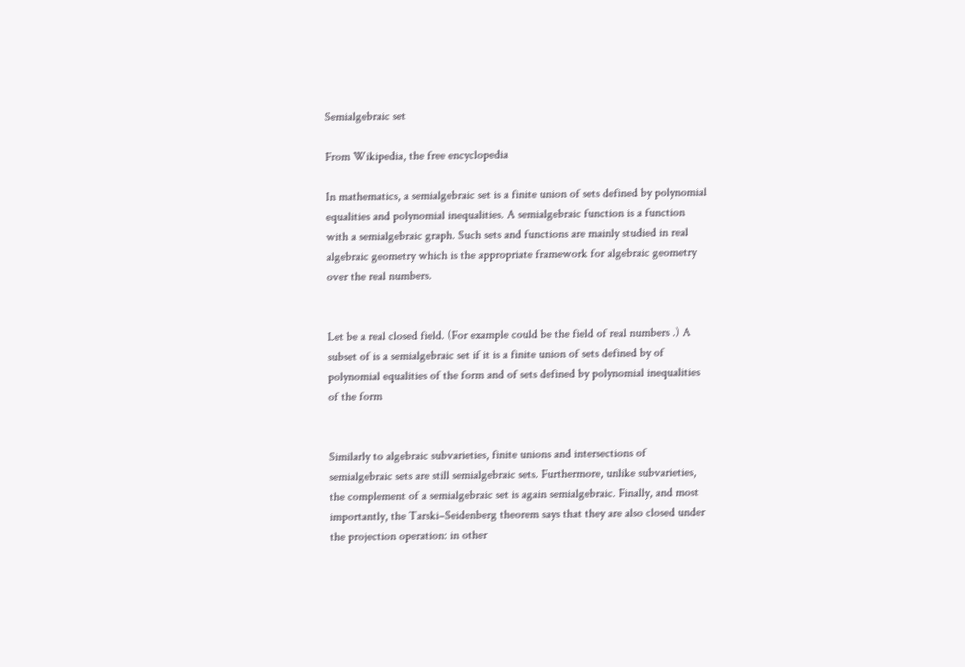Semialgebraic set

From Wikipedia, the free encyclopedia

In mathematics, a semialgebraic set is a finite union of sets defined by polynomial equalities and polynomial inequalities. A semialgebraic function is a function with a semialgebraic graph. Such sets and functions are mainly studied in real algebraic geometry which is the appropriate framework for algebraic geometry over the real numbers.


Let be a real closed field. (For example could be the field of real numbers .) A subset of is a semialgebraic set if it is a finite union of sets defined by of polynomial equalities of the form and of sets defined by polynomial inequalities of the form


Similarly to algebraic subvarieties, finite unions and intersections of semialgebraic sets are still semialgebraic sets. Furthermore, unlike subvarieties, the complement of a semialgebraic set is again semialgebraic. Finally, and most importantly, the Tarski–Seidenberg theorem says that they are also closed under the projection operation: in other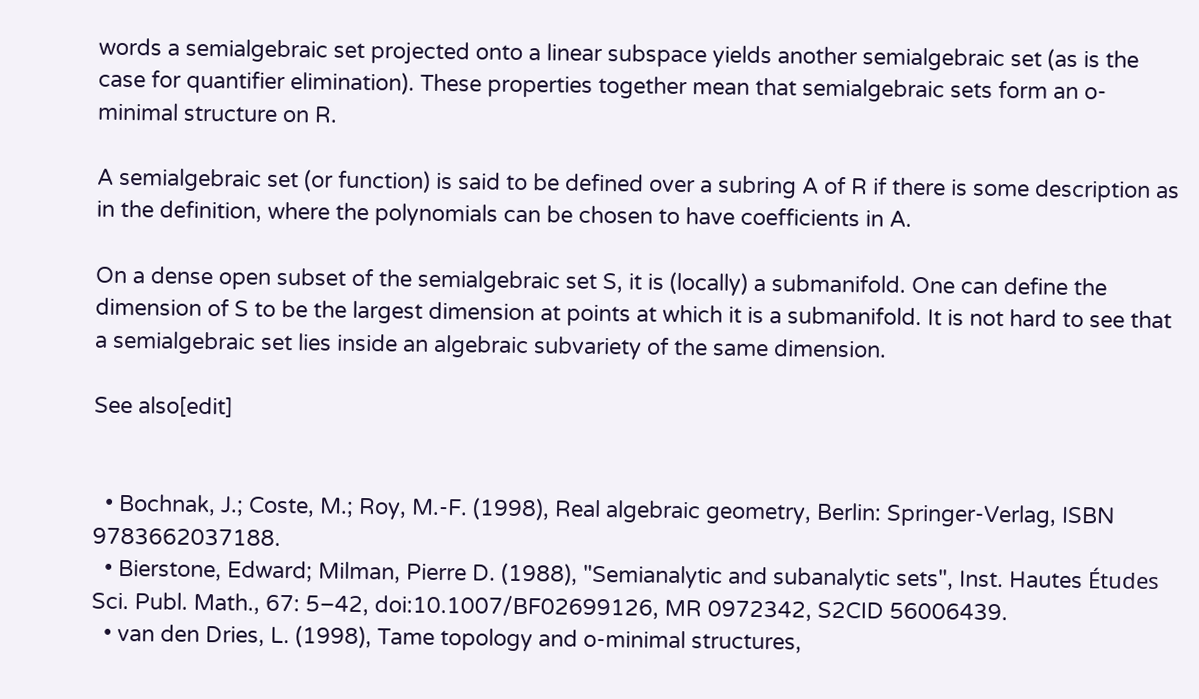words a semialgebraic set projected onto a linear subspace yields another semialgebraic set (as is the case for quantifier elimination). These properties together mean that semialgebraic sets form an o-minimal structure on R.

A semialgebraic set (or function) is said to be defined over a subring A of R if there is some description as in the definition, where the polynomials can be chosen to have coefficients in A.

On a dense open subset of the semialgebraic set S, it is (locally) a submanifold. One can define the dimension of S to be the largest dimension at points at which it is a submanifold. It is not hard to see that a semialgebraic set lies inside an algebraic subvariety of the same dimension.

See also[edit]


  • Bochnak, J.; Coste, M.; Roy, M.-F. (1998), Real algebraic geometry, Berlin: Springer-Verlag, ISBN 9783662037188.
  • Bierstone, Edward; Milman, Pierre D. (1988), "Semianalytic and subanalytic sets", Inst. Hautes Études Sci. Publ. Math., 67: 5–42, doi:10.1007/BF02699126, MR 0972342, S2CID 56006439.
  • van den Dries, L. (1998), Tame topology and o-minimal structures,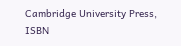Cambridge University Press, ISBN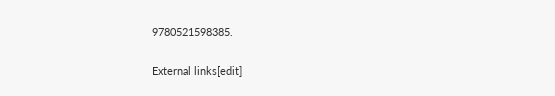9780521598385.

External links[edit]